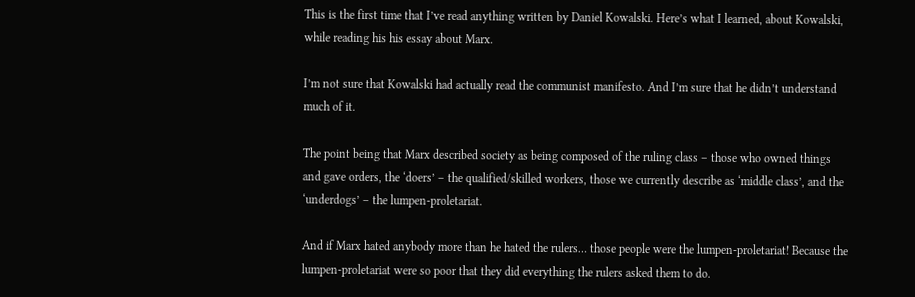This is the first time that I’ve read anything written by Daniel Kowalski. Here’s what I learned, about Kowalski, while reading his his essay about Marx.

I’m not sure that Kowalski had actually read the communist manifesto. And I’m sure that he didn’t understand much of it.

The point being that Marx described society as being composed of the ruling class – those who owned things and gave orders, the ‘doers’ – the qualified/skilled workers, those we currently describe as ‘middle class’, and the ‘underdogs’ – the lumpen-proletariat.

And if Marx hated anybody more than he hated the rulers… those people were the lumpen-proletariat! Because the lumpen-proletariat were so poor that they did everything the rulers asked them to do.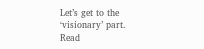Let’s get to the ‘visionary’ part. Read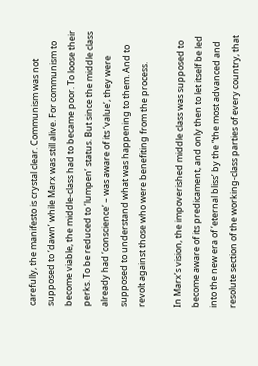carefully, the manifesto is crystal clear. Communism was not supposed to ‘dawn’ while Marx was still alive. For communism to become viable, the middle-class had to became poor. To loose their perks. To be reduced to ‘lumpen’ status. But since the middle class already had ‘conscience’ – was aware of its ‘value’, they were supposed to understand what was happening to them. And to revolt against those who were benefiting from the process.

In Marx’s vision, the impoverished middle class was supposed to become aware of its predicament, and only then to let itself be led into the new era of ‘eternal bliss’ by the “the most advanced and resolute section of the working-class parties of every country, that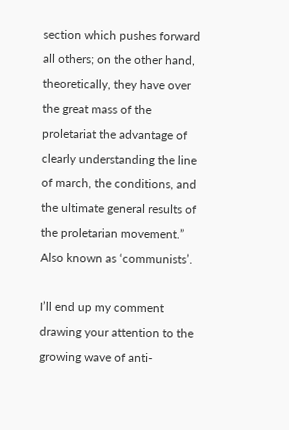section which pushes forward all others; on the other hand, theoretically, they have over the great mass of the proletariat the advantage of clearly understanding the line of march, the conditions, and the ultimate general results of the proletarian movement.” Also known as ‘communists’.

I’ll end up my comment drawing your attention to the growing wave of anti-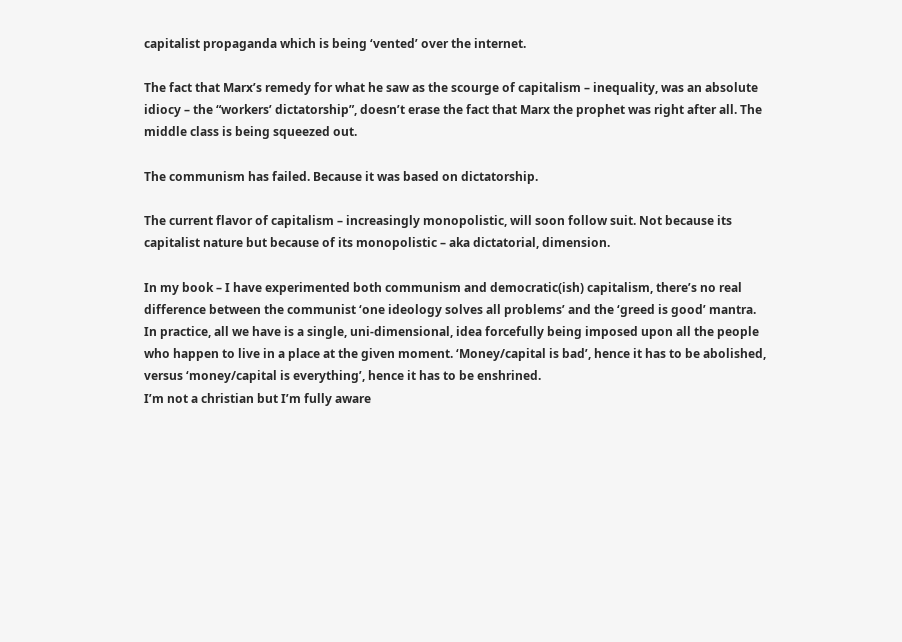capitalist propaganda which is being ‘vented’ over the internet.

The fact that Marx’s remedy for what he saw as the scourge of capitalism – inequality, was an absolute idiocy – the “workers’ dictatorship”, doesn’t erase the fact that Marx the prophet was right after all. The middle class is being squeezed out.

The communism has failed. Because it was based on dictatorship.

The current flavor of capitalism – increasingly monopolistic, will soon follow suit. Not because its capitalist nature but because of its monopolistic – aka dictatorial, dimension.

In my book – I have experimented both communism and democratic(ish) capitalism, there’s no real difference between the communist ‘one ideology solves all problems’ and the ‘greed is good’ mantra.
In practice, all we have is a single, uni-dimensional, idea forcefully being imposed upon all the people who happen to live in a place at the given moment. ‘Money/capital is bad’, hence it has to be abolished, versus ‘money/capital is everything’, hence it has to be enshrined.
I’m not a christian but I’m fully aware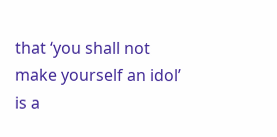that ‘you shall not make yourself an idol’ is a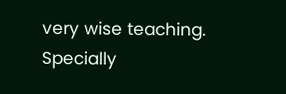very wise teaching. Specially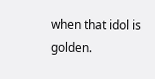when that idol is golden.